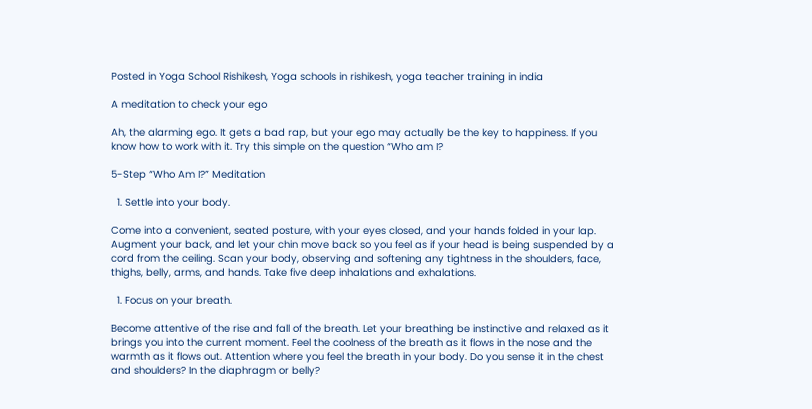Posted in Yoga School Rishikesh, Yoga schools in rishikesh, yoga teacher training in india

A meditation to check your ego

Ah, the alarming ego. It gets a bad rap, but your ego may actually be the key to happiness. If you know how to work with it. Try this simple on the question “Who am I?

5-Step “Who Am I?” Meditation

  1. Settle into your body.

Come into a convenient, seated posture, with your eyes closed, and your hands folded in your lap. Augment your back, and let your chin move back so you feel as if your head is being suspended by a cord from the ceiling. Scan your body, observing and softening any tightness in the shoulders, face, thighs, belly, arms, and hands. Take five deep inhalations and exhalations.

  1. Focus on your breath.

Become attentive of the rise and fall of the breath. Let your breathing be instinctive and relaxed as it brings you into the current moment. Feel the coolness of the breath as it flows in the nose and the warmth as it flows out. Attention where you feel the breath in your body. Do you sense it in the chest and shoulders? In the diaphragm or belly?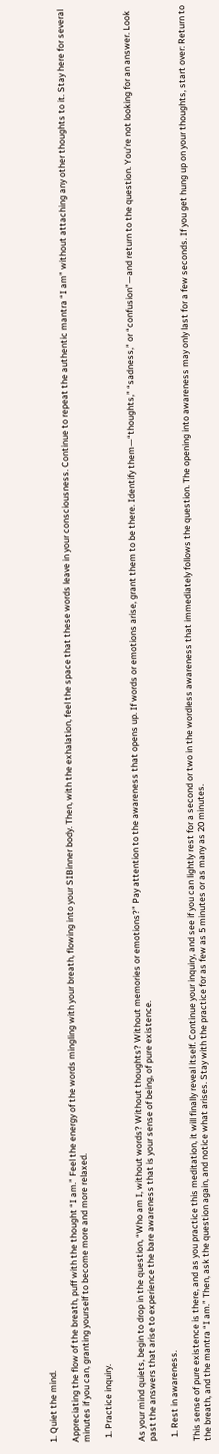1. Quiet the mind.

Appreciating the flow of the breath, puff with the thought “I am.” Feel the energy of the words mingling with your breath, flowing into your SIBinner body. Then, with the exhalation, feel the space that these words leave in your consciousness. Continue to repeat the authentic mantra “I am” without attaching any other thoughts to it. Stay here for several minutes if you can, granting yourself to become more and more relaxed.

  1. Practice inquiry.


As your mind quiets, begin to drop in the question, “Who am I, without words? Without thoughts? Without memories or emotions?” Pay attention to the awareness that opens up. If words or emotions arise, grant them to be there. Identify them—“thoughts,” “sadness,” or “confusion”—and return to the question. You’re not looking for an answer. Look past the answers that arise to experience the bare awareness that is your sense of being, of pure existence.

  1. Rest in awareness.

This sense of pure existence is there, and as you practice this meditation, it will finally reveal itself. Continue your inquiry, and see if you can lightly rest for a second or two in the wordless awareness that immediately follows the question. The opening into awareness may only last for a few seconds. If you get hung up on your thoughts, start over: Return to the breath, and the mantra “I am.” Then, ask the question again, and notice what arises. Stay with the practice for as few as 5 minutes or as many as 20 minutes.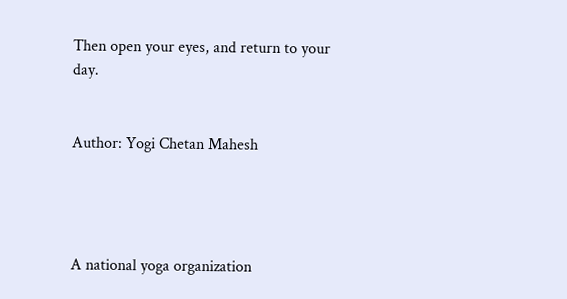Then open your eyes, and return to your day.


Author: Yogi Chetan Mahesh




A national yoga organization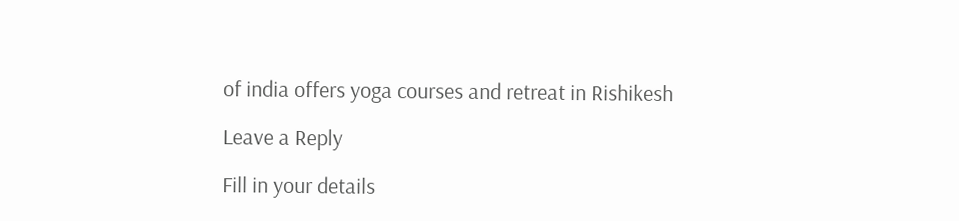of india offers yoga courses and retreat in Rishikesh

Leave a Reply

Fill in your details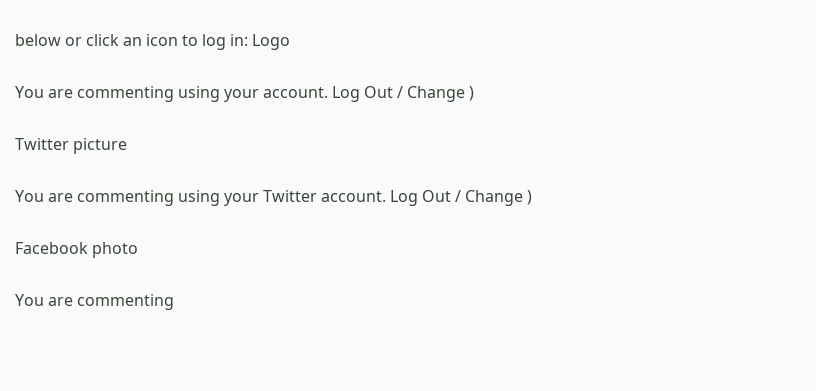below or click an icon to log in: Logo

You are commenting using your account. Log Out / Change )

Twitter picture

You are commenting using your Twitter account. Log Out / Change )

Facebook photo

You are commenting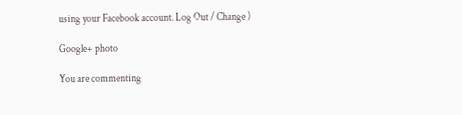using your Facebook account. Log Out / Change )

Google+ photo

You are commenting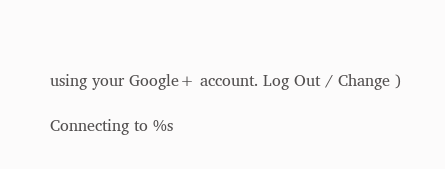using your Google+ account. Log Out / Change )

Connecting to %s